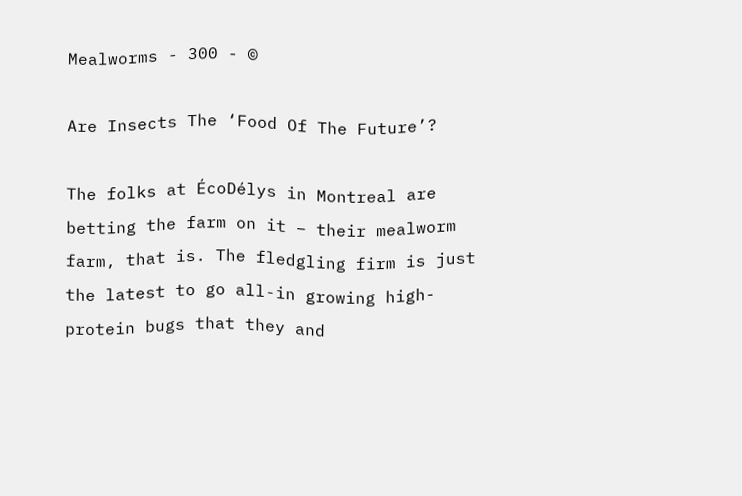Mealworms - 300 - ©

Are Insects The ‘Food Of The Future’?

The folks at ÉcoDélys in Montreal are betting the farm on it – their mealworm farm, that is. The fledgling firm is just the latest to go all-in growing high-protein bugs that they and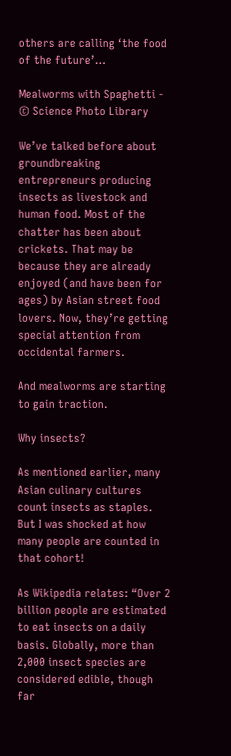others are calling ‘the food of the future’…

Mealworms with Spaghetti - © Science Photo Library

We’ve talked before about groundbreaking entrepreneurs producing insects as livestock and human food. Most of the chatter has been about crickets. That may be because they are already enjoyed (and have been for ages) by Asian street food lovers. Now, they’re getting special attention from occidental farmers.

And mealworms are starting to gain traction.

Why insects?

As mentioned earlier, many Asian culinary cultures count insects as staples. But I was shocked at how many people are counted in that cohort!

As Wikipedia relates: “Over 2 billion people are estimated to eat insects on a daily basis. Globally, more than 2,000 insect species are considered edible, though far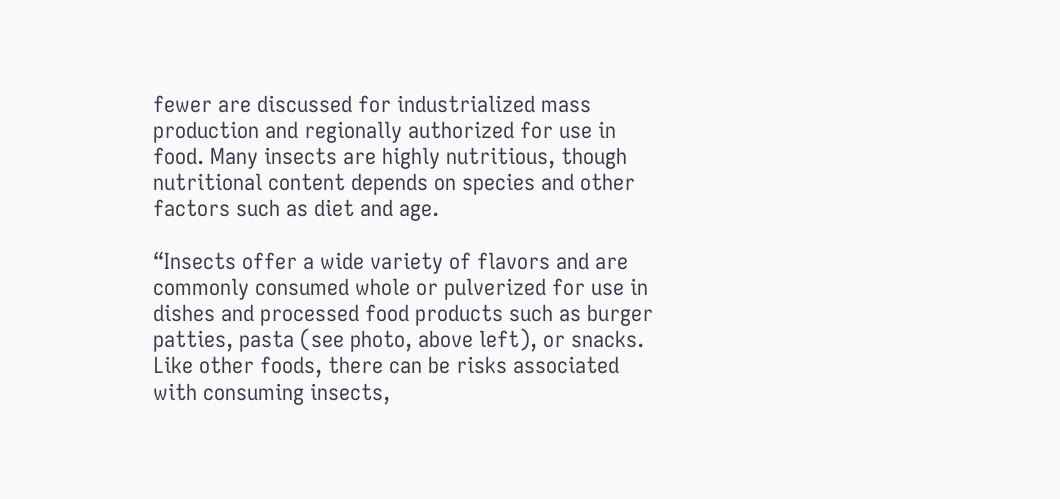fewer are discussed for industrialized mass production and regionally authorized for use in food. Many insects are highly nutritious, though nutritional content depends on species and other factors such as diet and age.

“Insects offer a wide variety of flavors and are commonly consumed whole or pulverized for use in dishes and processed food products such as burger patties, pasta (see photo, above left), or snacks. Like other foods, there can be risks associated with consuming insects,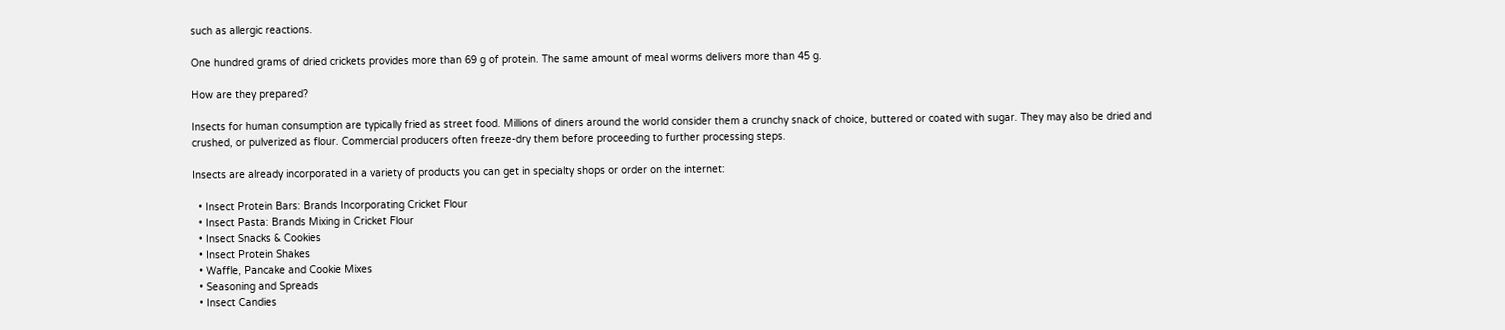such as allergic reactions.

One hundred grams of dried crickets provides more than 69 g of protein. The same amount of meal worms delivers more than 45 g.

How are they prepared?

Insects for human consumption are typically fried as street food. Millions of diners around the world consider them a crunchy snack of choice, buttered or coated with sugar. They may also be dried and crushed, or pulverized as flour. Commercial producers often freeze-dry them before proceeding to further processing steps.

Insects are already incorporated in a variety of products you can get in specialty shops or order on the internet:

  • Insect Protein Bars: Brands Incorporating Cricket Flour
  • Insect Pasta: Brands Mixing in Cricket Flour
  • Insect Snacks & Cookies
  • Insect Protein Shakes
  • Waffle, Pancake and Cookie Mixes
  • Seasoning and Spreads
  • Insect Candies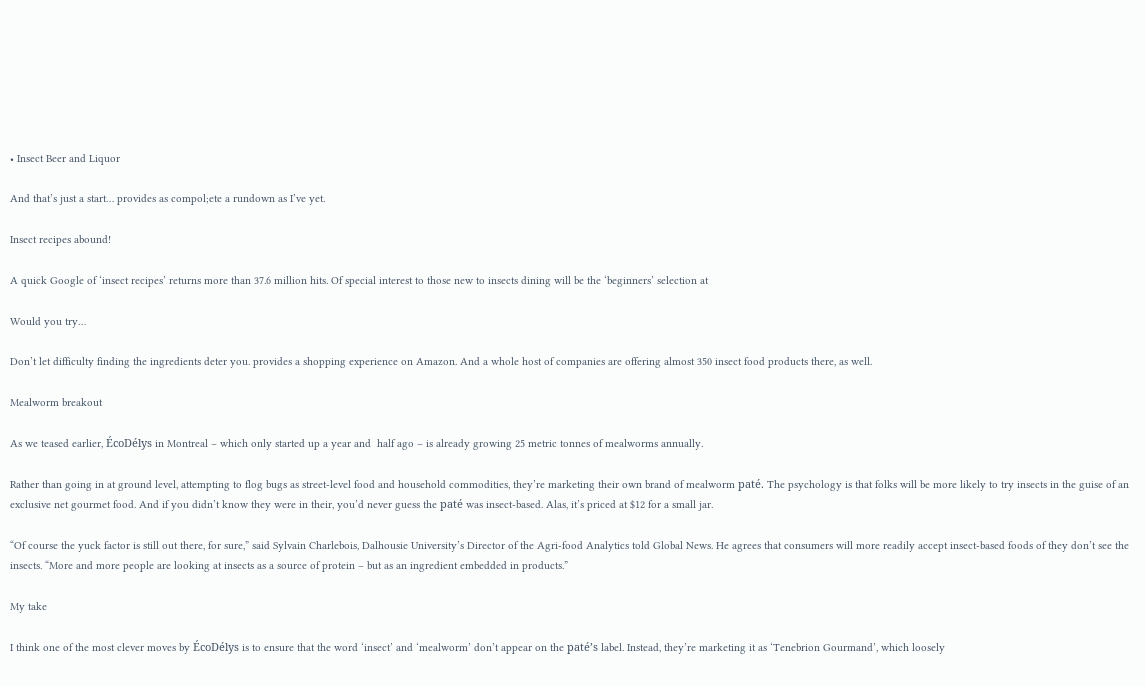• Insect Beer and Liquor

And that’s just a start… provides as compol;ete a rundown as I’ve yet.

Insect recipes abound!

A quick Google of ‘insect recipes’ returns more than 37.6 million hits. Of special interest to those new to insects dining will be the ‘beginners’ selection at

Would you try…

Don’t let difficulty finding the ingredients deter you. provides a shopping experience on Amazon. And a whole host of companies are offering almost 350 insect food products there, as well.

Mealworm breakout

As we teased earlier, ÉcoDélys in Montreal – which only started up a year and  half ago – is already growing 25 metric tonnes of mealworms annually.

Rather than going in at ground level, attempting to flog bugs as street-level food and household commodities, they’re marketing their own brand of mealworm paté. The psychology is that folks will be more likely to try insects in the guise of an exclusive net gourmet food. And if you didn’t know they were in their, you’d never guess the paté was insect-based. Alas, it’s priced at $12 for a small jar.

“Of course the yuck factor is still out there, for sure,” said Sylvain Charlebois, Dalhousie University’s Director of the Agri-food Analytics told Global News. He agrees that consumers will more readily accept insect-based foods of they don’t see the insects. “More and more people are looking at insects as a source of protein – but as an ingredient embedded in products.”

My take

I think one of the most clever moves by ÉcoDélys is to ensure that the word ‘insect’ and ‘mealworm’ don’t appear on the paté’s label. Instead, they’re marketing it as ‘Tenebrion Gourmand’, which loosely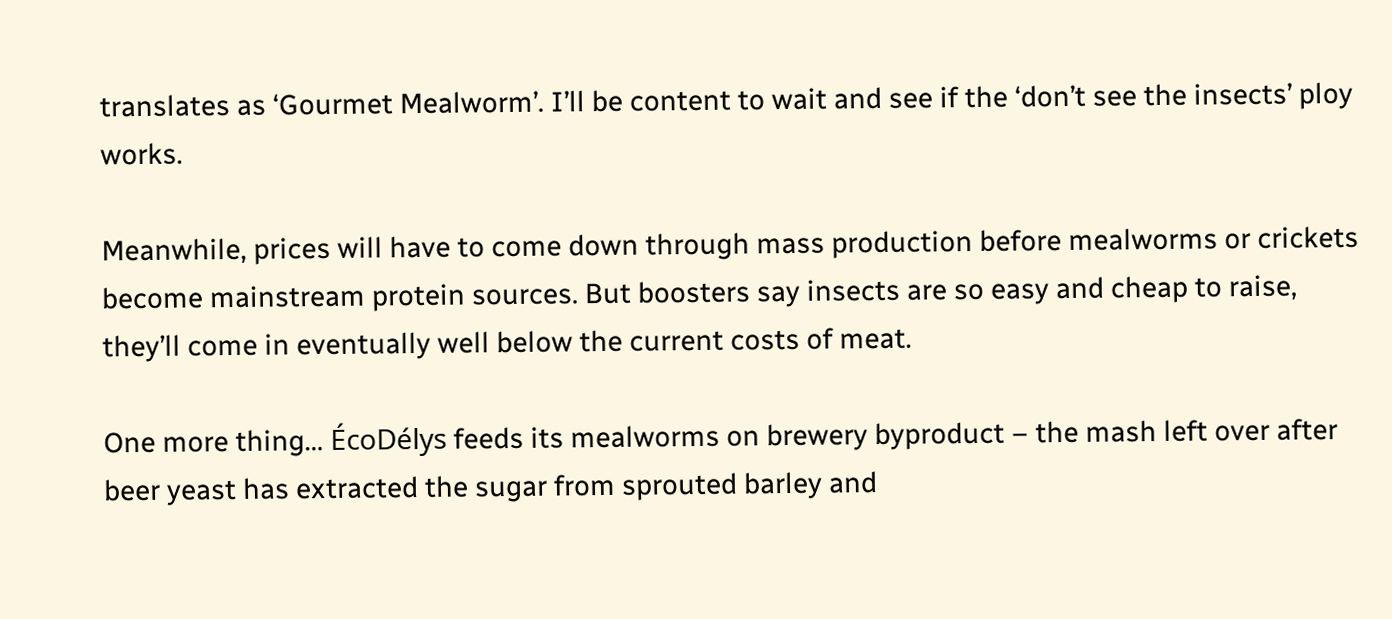translates as ‘Gourmet Mealworm’. I’ll be content to wait and see if the ‘don’t see the insects’ ploy works.

Meanwhile, prices will have to come down through mass production before mealworms or crickets become mainstream protein sources. But boosters say insects are so easy and cheap to raise, they’ll come in eventually well below the current costs of meat.

One more thing… ÉcoDélys feeds its mealworms on brewery byproduct – the mash left over after beer yeast has extracted the sugar from sprouted barley and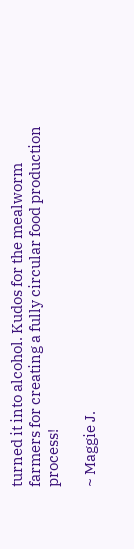turned it into alcohol. Kudos for the mealworm farmers for creating a fully circular food production process!

~ Maggie J.